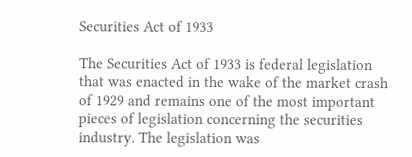Securities Act of 1933

The Securities Act of 1933 is federal legislation that was enacted in the wake of the market crash of 1929 and remains one of the most important pieces of legislation concerning the securities industry. The legislation was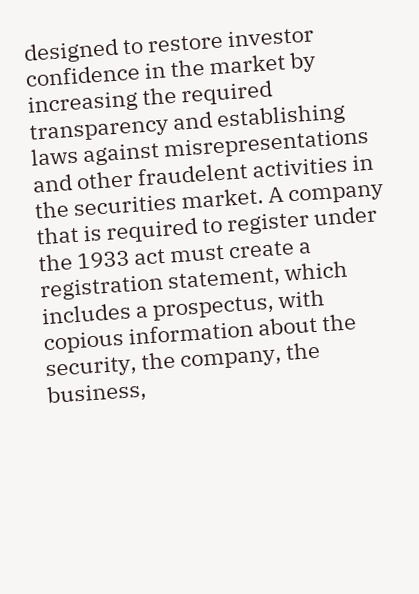designed to restore investor confidence in the market by increasing the required transparency and establishing laws against misrepresentations and other fraudelent activities in the securities market. A company that is required to register under the 1933 act must create a registration statement, which includes a prospectus, with copious information about the security, the company, the business,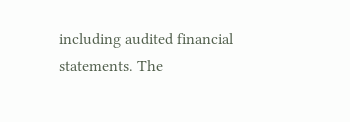including audited financial statements. The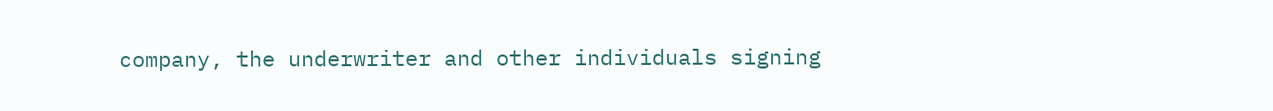company, the underwriter and other individuals signing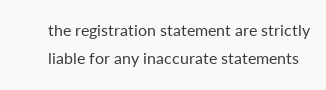the registration statement are strictly liable for any inaccurate statements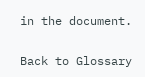in the document.

Back to Glossary